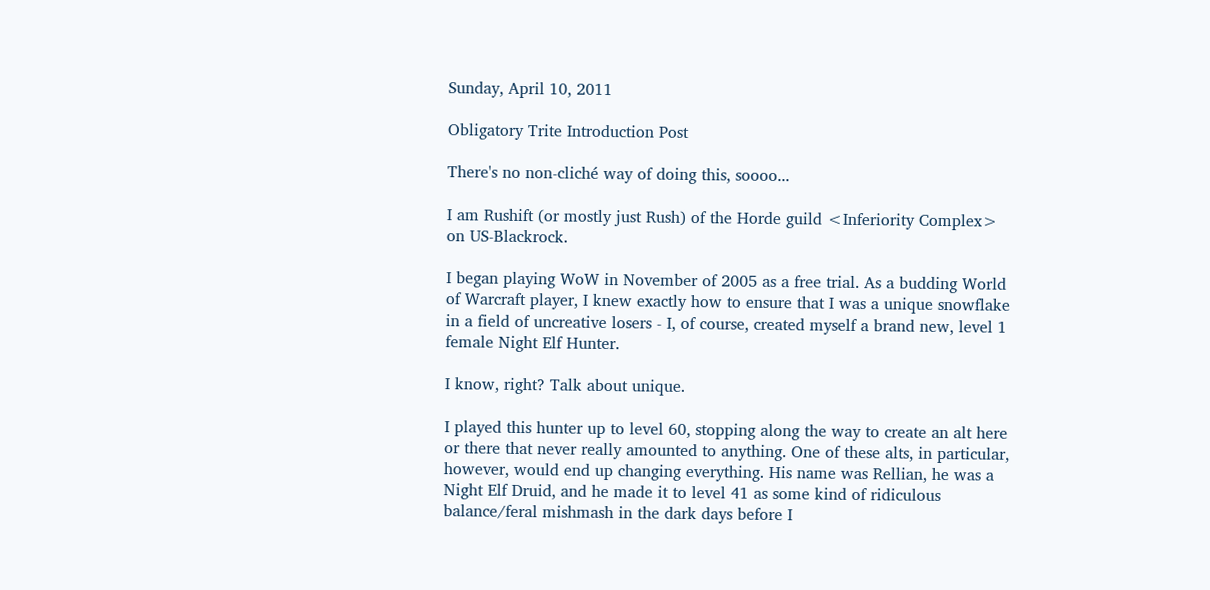Sunday, April 10, 2011

Obligatory Trite Introduction Post

There's no non-cliché way of doing this, soooo...

I am Rushift (or mostly just Rush) of the Horde guild <Inferiority Complex> on US-Blackrock.

I began playing WoW in November of 2005 as a free trial. As a budding World of Warcraft player, I knew exactly how to ensure that I was a unique snowflake in a field of uncreative losers - I, of course, created myself a brand new, level 1 female Night Elf Hunter.

I know, right? Talk about unique.

I played this hunter up to level 60, stopping along the way to create an alt here or there that never really amounted to anything. One of these alts, in particular, however, would end up changing everything. His name was Rellian, he was a Night Elf Druid, and he made it to level 41 as some kind of ridiculous balance/feral mishmash in the dark days before I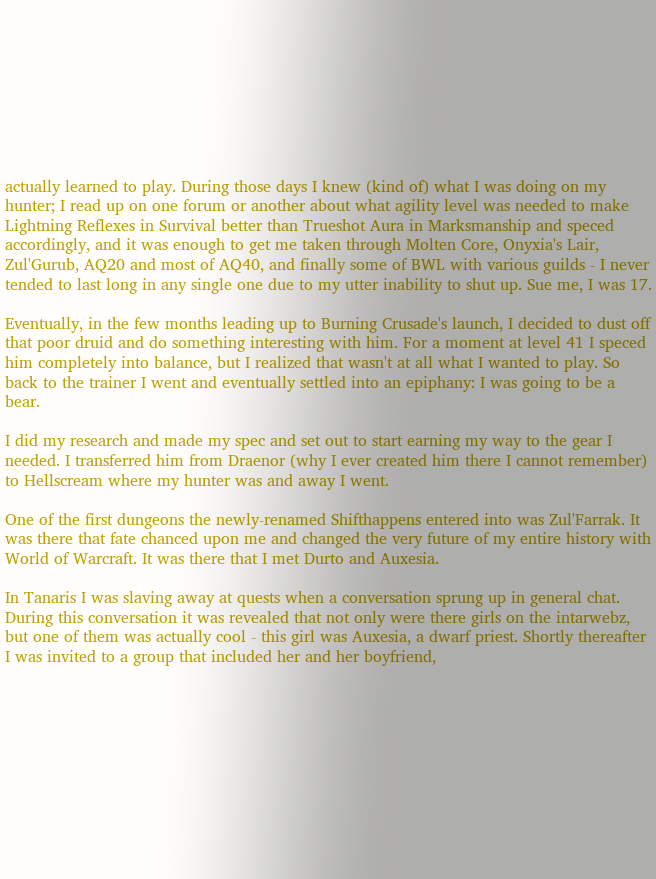actually learned to play. During those days I knew (kind of) what I was doing on my hunter; I read up on one forum or another about what agility level was needed to make Lightning Reflexes in Survival better than Trueshot Aura in Marksmanship and speced accordingly, and it was enough to get me taken through Molten Core, Onyxia's Lair, Zul'Gurub, AQ20 and most of AQ40, and finally some of BWL with various guilds - I never tended to last long in any single one due to my utter inability to shut up. Sue me, I was 17.

Eventually, in the few months leading up to Burning Crusade's launch, I decided to dust off that poor druid and do something interesting with him. For a moment at level 41 I speced him completely into balance, but I realized that wasn't at all what I wanted to play. So back to the trainer I went and eventually settled into an epiphany: I was going to be a bear.

I did my research and made my spec and set out to start earning my way to the gear I needed. I transferred him from Draenor (why I ever created him there I cannot remember) to Hellscream where my hunter was and away I went.

One of the first dungeons the newly-renamed Shifthappens entered into was Zul'Farrak. It was there that fate chanced upon me and changed the very future of my entire history with World of Warcraft. It was there that I met Durto and Auxesia.

In Tanaris I was slaving away at quests when a conversation sprung up in general chat. During this conversation it was revealed that not only were there girls on the intarwebz, but one of them was actually cool - this girl was Auxesia, a dwarf priest. Shortly thereafter I was invited to a group that included her and her boyfriend,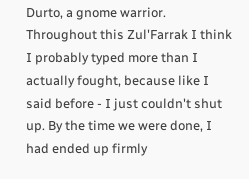Durto, a gnome warrior. Throughout this Zul'Farrak I think I probably typed more than I actually fought, because like I said before - I just couldn't shut up. By the time we were done, I had ended up firmly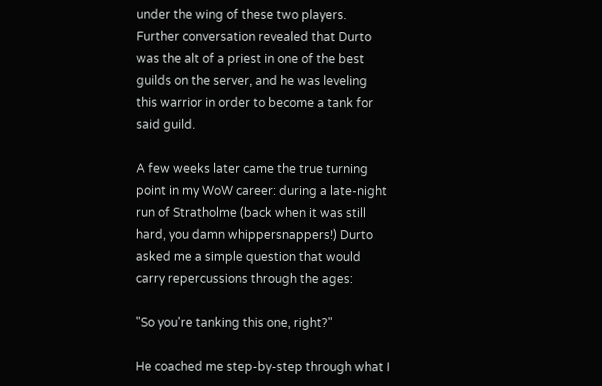under the wing of these two players. Further conversation revealed that Durto was the alt of a priest in one of the best guilds on the server, and he was leveling this warrior in order to become a tank for said guild.

A few weeks later came the true turning point in my WoW career: during a late-night run of Stratholme (back when it was still hard, you damn whippersnappers!) Durto asked me a simple question that would carry repercussions through the ages:

"So you're tanking this one, right?"

He coached me step-by-step through what I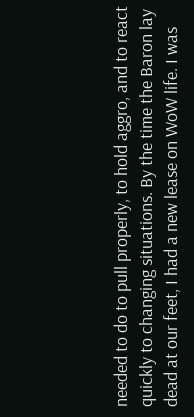needed to do to pull properly, to hold aggro, and to react quickly to changing situations. By the time the Baron lay dead at our feet, I had a new lease on WoW life. I was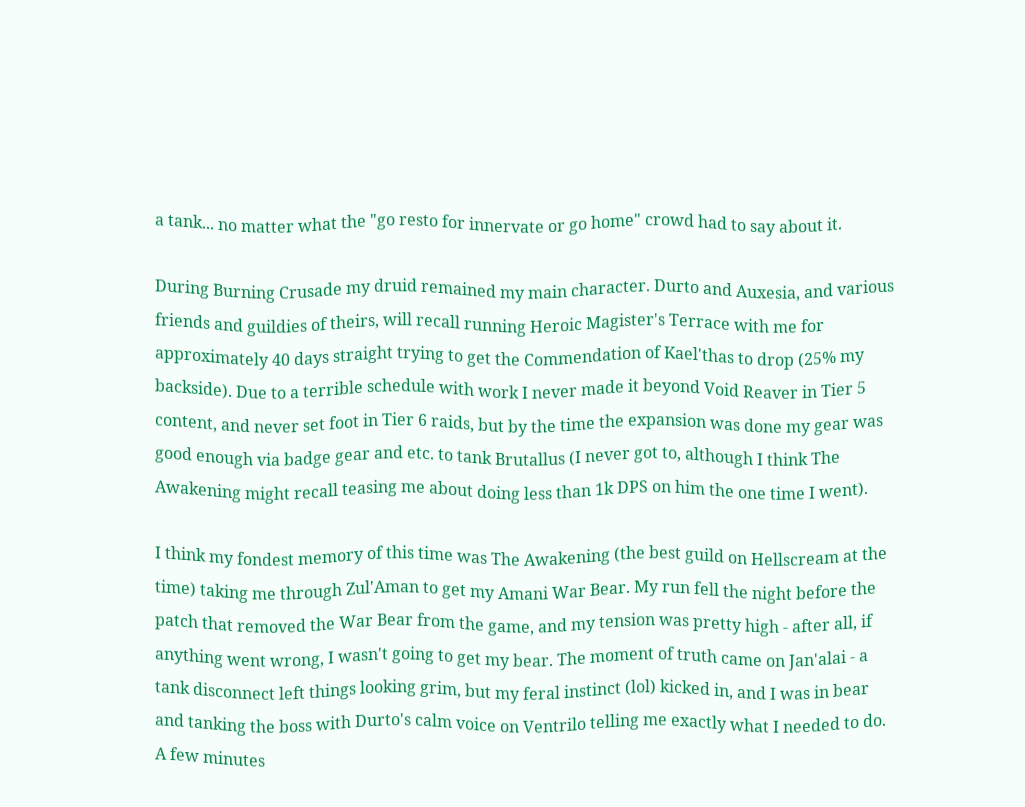a tank... no matter what the "go resto for innervate or go home" crowd had to say about it.

During Burning Crusade my druid remained my main character. Durto and Auxesia, and various friends and guildies of theirs, will recall running Heroic Magister's Terrace with me for approximately 40 days straight trying to get the Commendation of Kael'thas to drop (25% my backside). Due to a terrible schedule with work I never made it beyond Void Reaver in Tier 5 content, and never set foot in Tier 6 raids, but by the time the expansion was done my gear was good enough via badge gear and etc. to tank Brutallus (I never got to, although I think The Awakening might recall teasing me about doing less than 1k DPS on him the one time I went).

I think my fondest memory of this time was The Awakening (the best guild on Hellscream at the time) taking me through Zul'Aman to get my Amani War Bear. My run fell the night before the patch that removed the War Bear from the game, and my tension was pretty high - after all, if anything went wrong, I wasn't going to get my bear. The moment of truth came on Jan'alai - a tank disconnect left things looking grim, but my feral instinct (lol) kicked in, and I was in bear and tanking the boss with Durto's calm voice on Ventrilo telling me exactly what I needed to do. A few minutes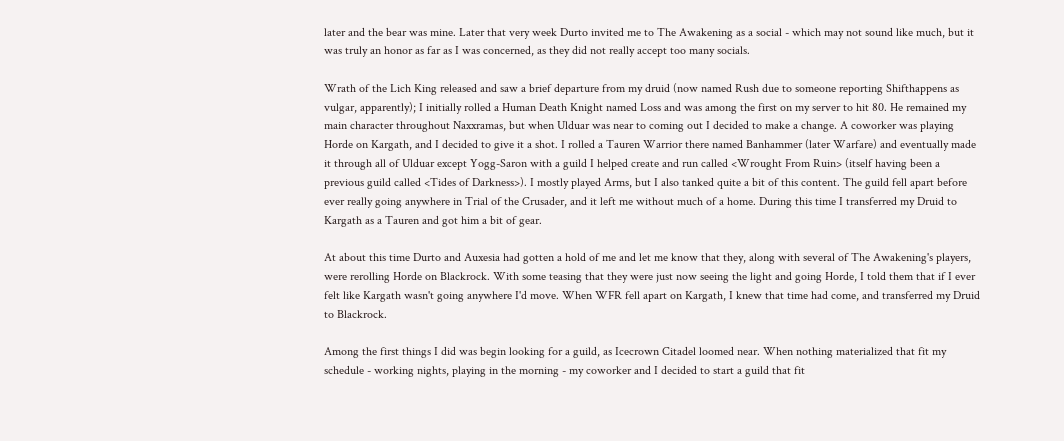later and the bear was mine. Later that very week Durto invited me to The Awakening as a social - which may not sound like much, but it was truly an honor as far as I was concerned, as they did not really accept too many socials.

Wrath of the Lich King released and saw a brief departure from my druid (now named Rush due to someone reporting Shifthappens as vulgar, apparently); I initially rolled a Human Death Knight named Loss and was among the first on my server to hit 80. He remained my main character throughout Naxxramas, but when Ulduar was near to coming out I decided to make a change. A coworker was playing Horde on Kargath, and I decided to give it a shot. I rolled a Tauren Warrior there named Banhammer (later Warfare) and eventually made it through all of Ulduar except Yogg-Saron with a guild I helped create and run called <Wrought From Ruin> (itself having been a previous guild called <Tides of Darkness>). I mostly played Arms, but I also tanked quite a bit of this content. The guild fell apart before ever really going anywhere in Trial of the Crusader, and it left me without much of a home. During this time I transferred my Druid to Kargath as a Tauren and got him a bit of gear.

At about this time Durto and Auxesia had gotten a hold of me and let me know that they, along with several of The Awakening's players, were rerolling Horde on Blackrock. With some teasing that they were just now seeing the light and going Horde, I told them that if I ever felt like Kargath wasn't going anywhere I'd move. When WFR fell apart on Kargath, I knew that time had come, and transferred my Druid to Blackrock.

Among the first things I did was begin looking for a guild, as Icecrown Citadel loomed near. When nothing materialized that fit my schedule - working nights, playing in the morning - my coworker and I decided to start a guild that fit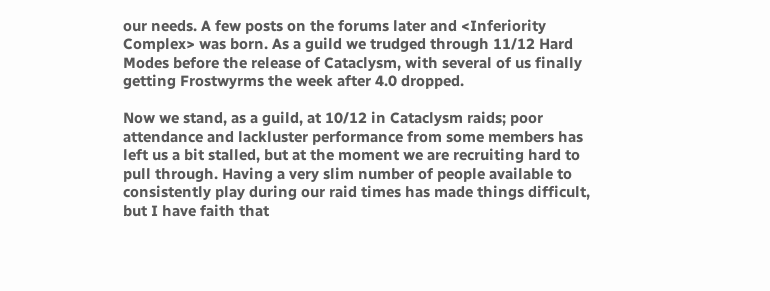our needs. A few posts on the forums later and <Inferiority Complex> was born. As a guild we trudged through 11/12 Hard Modes before the release of Cataclysm, with several of us finally getting Frostwyrms the week after 4.0 dropped.

Now we stand, as a guild, at 10/12 in Cataclysm raids; poor attendance and lackluster performance from some members has left us a bit stalled, but at the moment we are recruiting hard to pull through. Having a very slim number of people available to consistently play during our raid times has made things difficult, but I have faith that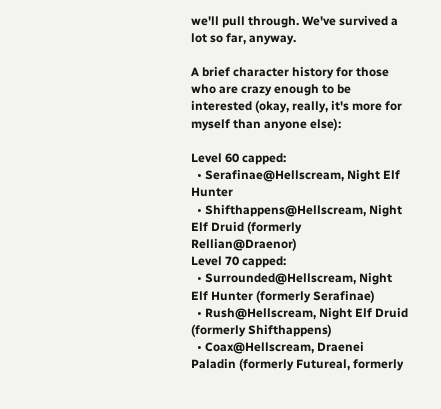we'll pull through. We've survived a lot so far, anyway.

A brief character history for those who are crazy enough to be interested (okay, really, it's more for myself than anyone else):

Level 60 capped:
  • Serafinae@Hellscream, Night Elf Hunter
  • Shifthappens@Hellscream, Night Elf Druid (formerly Rellian@Draenor)
Level 70 capped:
  • Surrounded@Hellscream, Night Elf Hunter (formerly Serafinae)
  • Rush@Hellscream, Night Elf Druid (formerly Shifthappens)
  • Coax@Hellscream, Draenei Paladin (formerly Futureal, formerly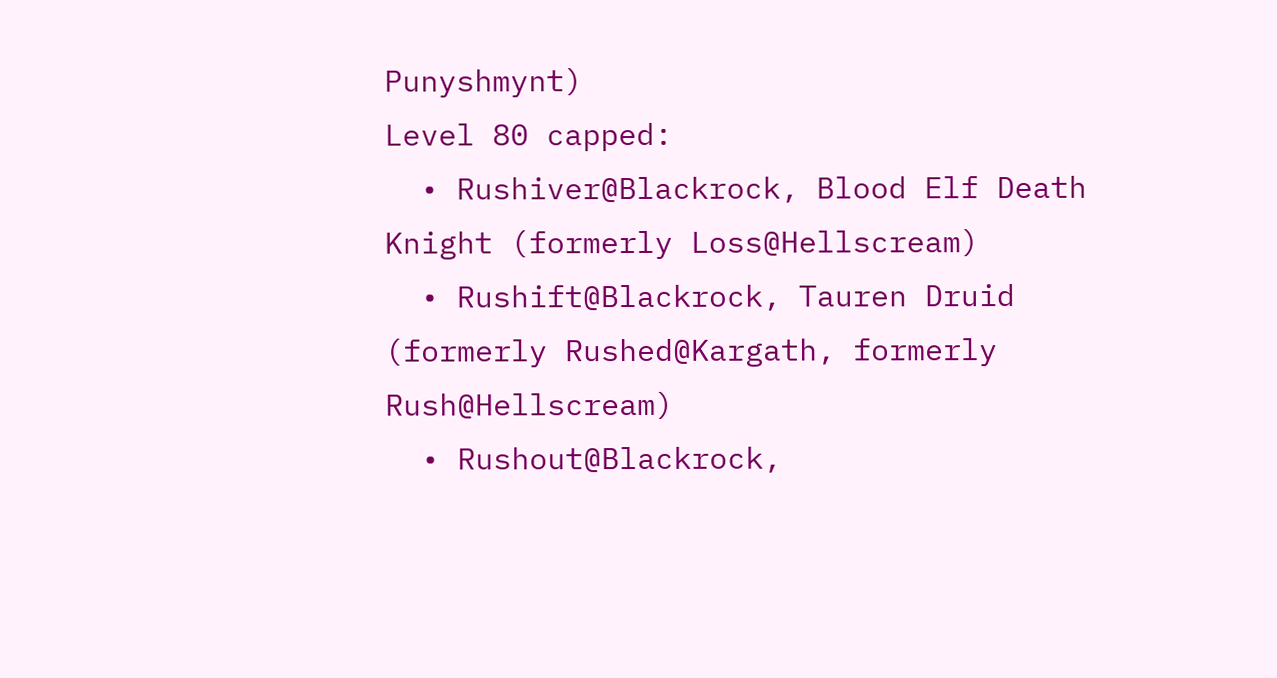Punyshmynt)
Level 80 capped:
  • Rushiver@Blackrock, Blood Elf Death Knight (formerly Loss@Hellscream)
  • Rushift@Blackrock, Tauren Druid (formerly Rushed@Kargath, formerly Rush@Hellscream)
  • Rushout@Blackrock,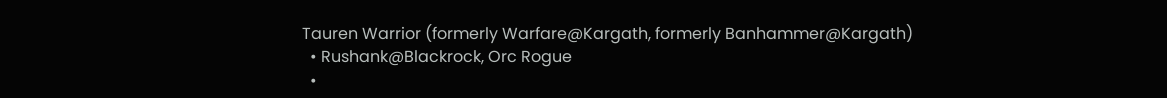Tauren Warrior (formerly Warfare@Kargath, formerly Banhammer@Kargath)
  • Rushank@Blackrock, Orc Rogue
  •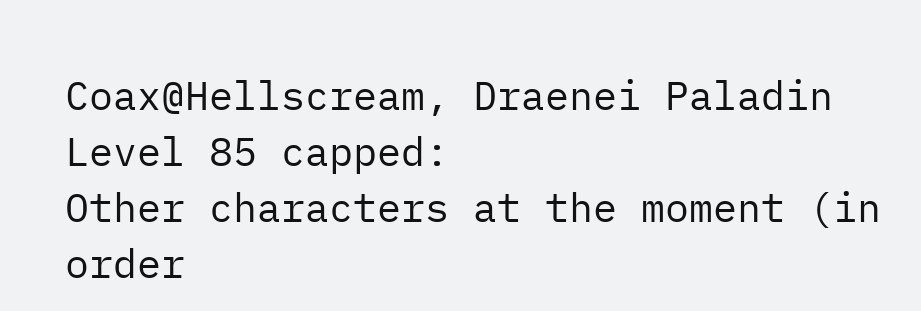Coax@Hellscream, Draenei Paladin
Level 85 capped:
Other characters at the moment (in order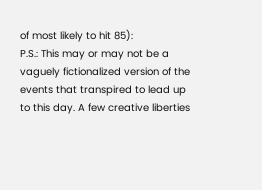of most likely to hit 85):
P.S.: This may or may not be a vaguely fictionalized version of the events that transpired to lead up to this day. A few creative liberties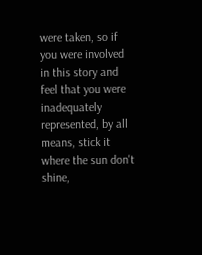were taken, so if you were involved in this story and feel that you were inadequately represented, by all means, stick it where the sun don't shine,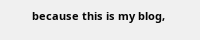because this is my blog,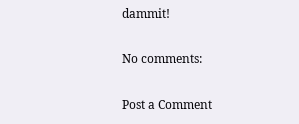dammit!

No comments:

Post a Comment